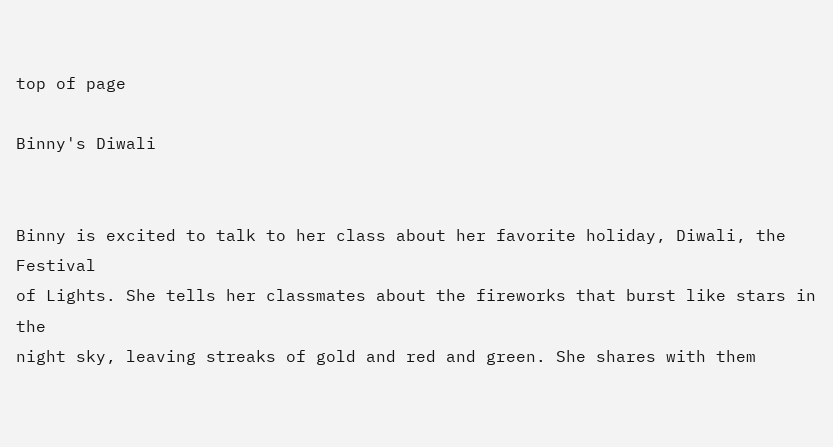top of page

Binny's Diwali


Binny is excited to talk to her class about her favorite holiday, Diwali, the Festival
of Lights. She tells her classmates about the fireworks that burst like stars in the
night sky, leaving streaks of gold and red and green. She shares with them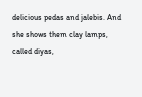delicious pedas and jalebis. And she shows them clay lamps, called diyas,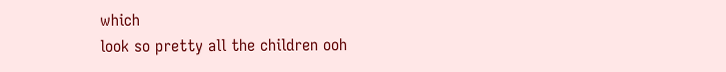which
look so pretty all the children ooh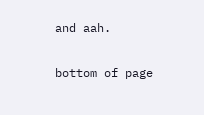and aah.

bottom of page